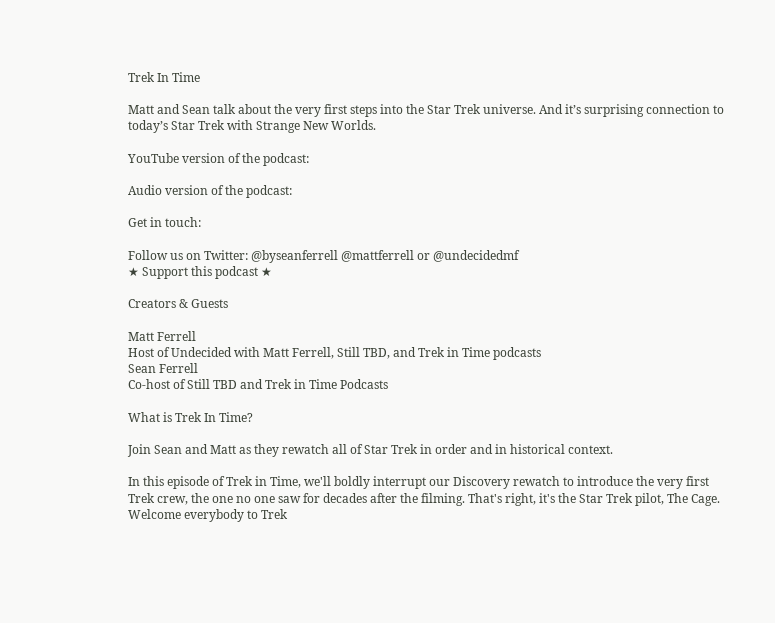Trek In Time

Matt and Sean talk about the very first steps into the Star Trek universe. And it’s surprising connection to today’s Star Trek with Strange New Worlds.

YouTube version of the podcast:

Audio version of the podcast:

Get in touch:

Follow us on Twitter: @byseanferrell @mattferrell or @undecidedmf
★ Support this podcast ★

Creators & Guests

Matt Ferrell
Host of Undecided with Matt Ferrell, Still TBD, and Trek in Time podcasts
Sean Ferrell
Co-host of Still TBD and Trek in Time Podcasts

What is Trek In Time?

Join Sean and Matt as they rewatch all of Star Trek in order and in historical context.

In this episode of Trek in Time, we'll boldly interrupt our Discovery rewatch to introduce the very first Trek crew, the one no one saw for decades after the filming. That's right, it's the Star Trek pilot, The Cage. Welcome everybody to Trek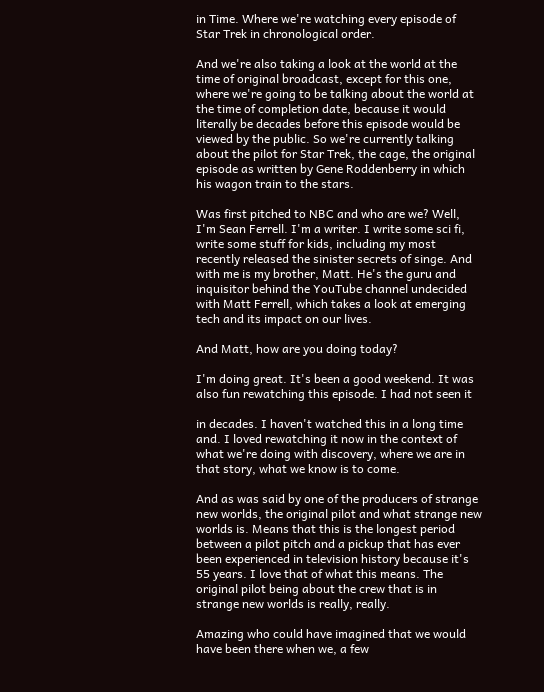in Time. Where we're watching every episode of Star Trek in chronological order.

And we're also taking a look at the world at the time of original broadcast, except for this one, where we're going to be talking about the world at the time of completion date, because it would literally be decades before this episode would be viewed by the public. So we're currently talking about the pilot for Star Trek, the cage, the original episode as written by Gene Roddenberry in which his wagon train to the stars.

Was first pitched to NBC and who are we? Well, I'm Sean Ferrell. I'm a writer. I write some sci fi, write some stuff for kids, including my most recently released the sinister secrets of singe. And with me is my brother, Matt. He's the guru and inquisitor behind the YouTube channel undecided with Matt Ferrell, which takes a look at emerging tech and its impact on our lives.

And Matt, how are you doing today?

I'm doing great. It's been a good weekend. It was also fun rewatching this episode. I had not seen it

in decades. I haven't watched this in a long time and. I loved rewatching it now in the context of what we're doing with discovery, where we are in that story, what we know is to come.

And as was said by one of the producers of strange new worlds, the original pilot and what strange new worlds is. Means that this is the longest period between a pilot pitch and a pickup that has ever been experienced in television history because it's 55 years. I love that of what this means. The original pilot being about the crew that is in strange new worlds is really, really.

Amazing who could have imagined that we would have been there when we, a few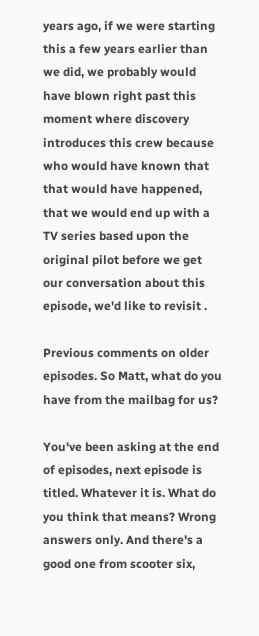years ago, if we were starting this a few years earlier than we did, we probably would have blown right past this moment where discovery introduces this crew because who would have known that that would have happened, that we would end up with a TV series based upon the original pilot before we get our conversation about this episode, we'd like to revisit .

Previous comments on older episodes. So Matt, what do you have from the mailbag for us?

You've been asking at the end of episodes, next episode is titled. Whatever it is. What do you think that means? Wrong answers only. And there's a good one from scooter six,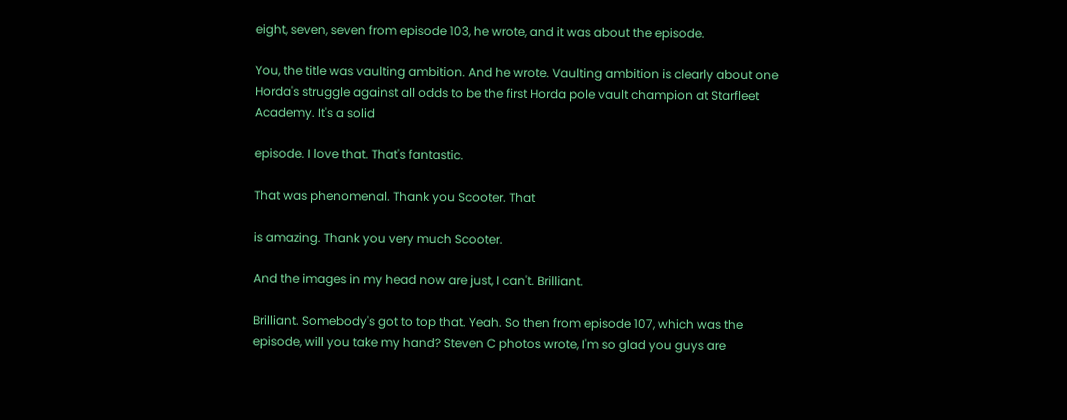eight, seven, seven from episode 103, he wrote, and it was about the episode.

You, the title was vaulting ambition. And he wrote. Vaulting ambition is clearly about one Horda's struggle against all odds to be the first Horda pole vault champion at Starfleet Academy. It's a solid

episode. I love that. That's fantastic.

That was phenomenal. Thank you Scooter. That

is amazing. Thank you very much Scooter.

And the images in my head now are just, I can't. Brilliant.

Brilliant. Somebody's got to top that. Yeah. So then from episode 107, which was the episode, will you take my hand? Steven C photos wrote, I'm so glad you guys are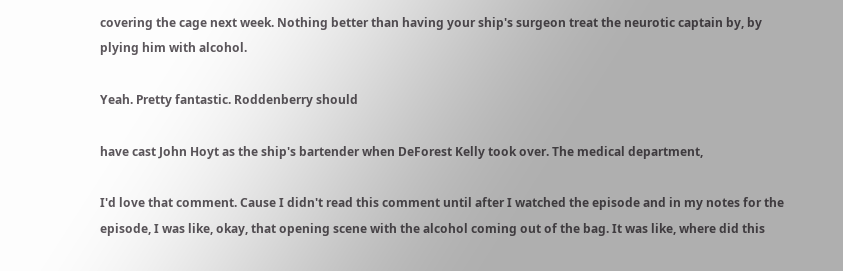covering the cage next week. Nothing better than having your ship's surgeon treat the neurotic captain by, by plying him with alcohol.

Yeah. Pretty fantastic. Roddenberry should

have cast John Hoyt as the ship's bartender when DeForest Kelly took over. The medical department,

I'd love that comment. Cause I didn't read this comment until after I watched the episode and in my notes for the episode, I was like, okay, that opening scene with the alcohol coming out of the bag. It was like, where did this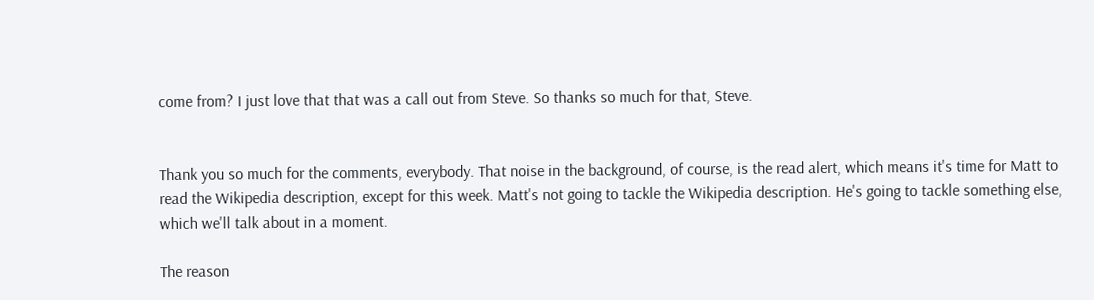come from? I just love that that was a call out from Steve. So thanks so much for that, Steve.


Thank you so much for the comments, everybody. That noise in the background, of course, is the read alert, which means it's time for Matt to read the Wikipedia description, except for this week. Matt's not going to tackle the Wikipedia description. He's going to tackle something else, which we'll talk about in a moment.

The reason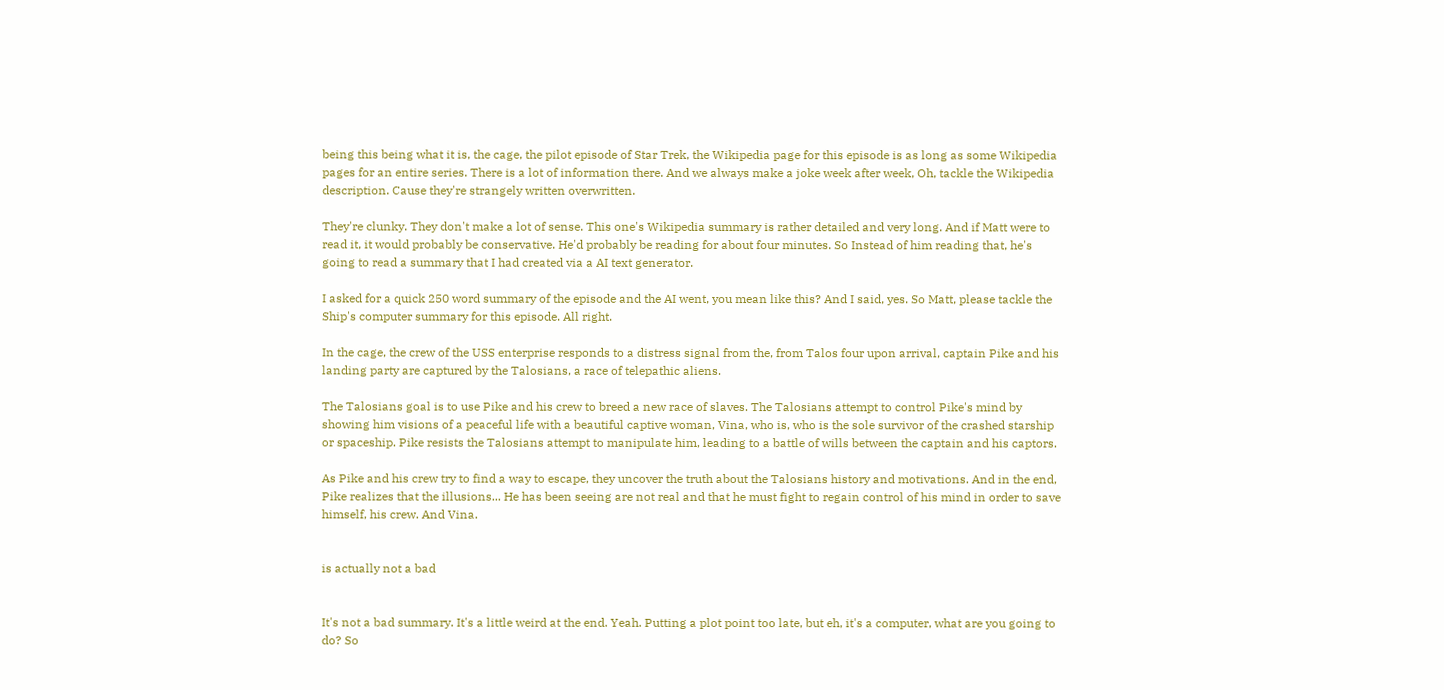being this being what it is, the cage, the pilot episode of Star Trek, the Wikipedia page for this episode is as long as some Wikipedia pages for an entire series. There is a lot of information there. And we always make a joke week after week, Oh, tackle the Wikipedia description. Cause they're strangely written overwritten.

They're clunky. They don't make a lot of sense. This one's Wikipedia summary is rather detailed and very long. And if Matt were to read it, it would probably be conservative. He'd probably be reading for about four minutes. So Instead of him reading that, he's going to read a summary that I had created via a AI text generator.

I asked for a quick 250 word summary of the episode and the AI went, you mean like this? And I said, yes. So Matt, please tackle the Ship's computer summary for this episode. All right.

In the cage, the crew of the USS enterprise responds to a distress signal from the, from Talos four upon arrival, captain Pike and his landing party are captured by the Talosians, a race of telepathic aliens.

The Talosians goal is to use Pike and his crew to breed a new race of slaves. The Talosians attempt to control Pike's mind by showing him visions of a peaceful life with a beautiful captive woman, Vina, who is, who is the sole survivor of the crashed starship or spaceship. Pike resists the Talosians attempt to manipulate him, leading to a battle of wills between the captain and his captors.

As Pike and his crew try to find a way to escape, they uncover the truth about the Talosians history and motivations. And in the end, Pike realizes that the illusions... He has been seeing are not real and that he must fight to regain control of his mind in order to save himself, his crew. And Vina.


is actually not a bad


It's not a bad summary. It's a little weird at the end. Yeah. Putting a plot point too late, but eh, it's a computer, what are you going to do? So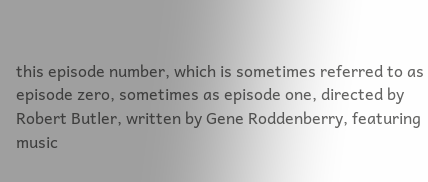this episode number, which is sometimes referred to as episode zero, sometimes as episode one, directed by Robert Butler, written by Gene Roddenberry, featuring music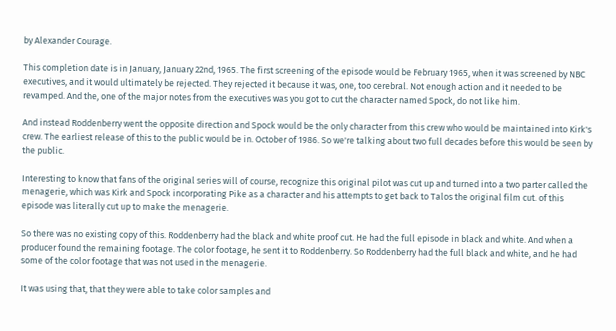by Alexander Courage.

This completion date is in January, January 22nd, 1965. The first screening of the episode would be February 1965, when it was screened by NBC executives, and it would ultimately be rejected. They rejected it because it was, one, too cerebral. Not enough action and it needed to be revamped. And the, one of the major notes from the executives was you got to cut the character named Spock, do not like him.

And instead Roddenberry went the opposite direction and Spock would be the only character from this crew who would be maintained into Kirk's crew. The earliest release of this to the public would be in. October of 1986. So we're talking about two full decades before this would be seen by the public.

Interesting to know that fans of the original series will of course, recognize this original pilot was cut up and turned into a two parter called the menagerie, which was Kirk and Spock incorporating Pike as a character and his attempts to get back to Talos the original film cut. of this episode was literally cut up to make the menagerie.

So there was no existing copy of this. Roddenberry had the black and white proof cut. He had the full episode in black and white. And when a producer found the remaining footage. The color footage, he sent it to Roddenberry. So Roddenberry had the full black and white, and he had some of the color footage that was not used in the menagerie.

It was using that, that they were able to take color samples and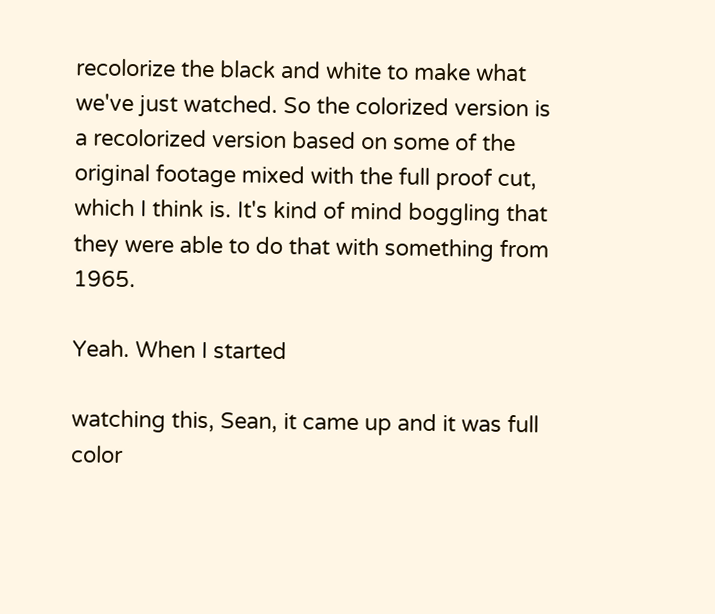recolorize the black and white to make what we've just watched. So the colorized version is a recolorized version based on some of the original footage mixed with the full proof cut, which I think is. It's kind of mind boggling that they were able to do that with something from 1965.

Yeah. When I started

watching this, Sean, it came up and it was full color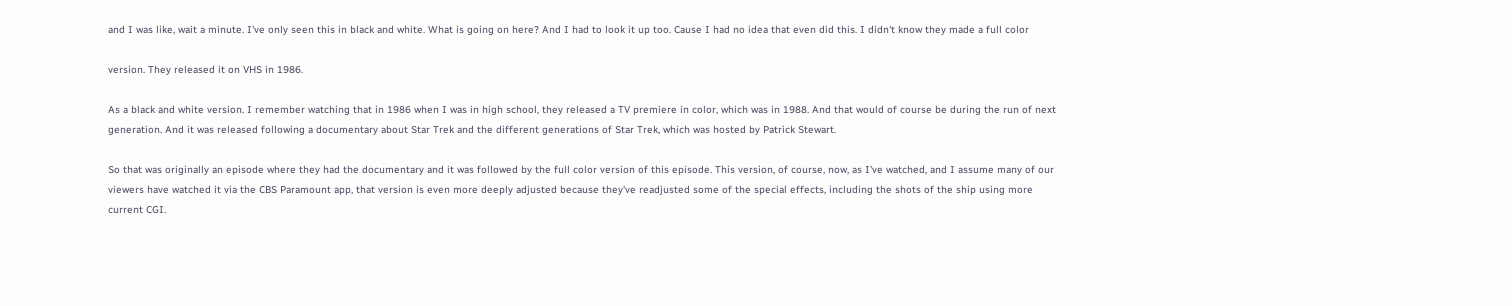and I was like, wait a minute. I've only seen this in black and white. What is going on here? And I had to look it up too. Cause I had no idea that even did this. I didn't know they made a full color

version. They released it on VHS in 1986.

As a black and white version. I remember watching that in 1986 when I was in high school, they released a TV premiere in color, which was in 1988. And that would of course be during the run of next generation. And it was released following a documentary about Star Trek and the different generations of Star Trek, which was hosted by Patrick Stewart.

So that was originally an episode where they had the documentary and it was followed by the full color version of this episode. This version, of course, now, as I've watched, and I assume many of our viewers have watched it via the CBS Paramount app, that version is even more deeply adjusted because they've readjusted some of the special effects, including the shots of the ship using more current CGI.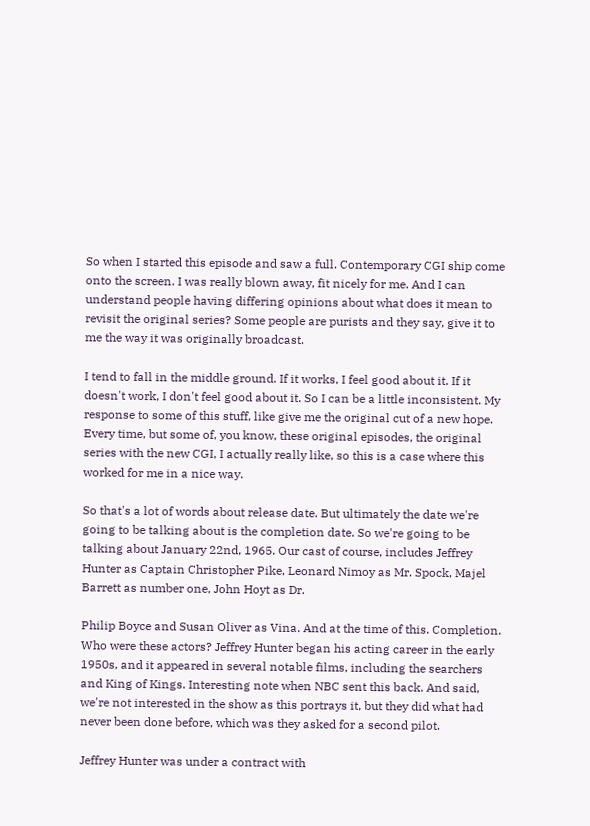So when I started this episode and saw a full. Contemporary CGI ship come onto the screen. I was really blown away, fit nicely for me. And I can understand people having differing opinions about what does it mean to revisit the original series? Some people are purists and they say, give it to me the way it was originally broadcast.

I tend to fall in the middle ground. If it works, I feel good about it. If it doesn't work, I don't feel good about it. So I can be a little inconsistent. My response to some of this stuff, like give me the original cut of a new hope. Every time, but some of, you know, these original episodes, the original series with the new CGI, I actually really like, so this is a case where this worked for me in a nice way.

So that's a lot of words about release date. But ultimately the date we're going to be talking about is the completion date. So we're going to be talking about January 22nd, 1965. Our cast of course, includes Jeffrey Hunter as Captain Christopher Pike, Leonard Nimoy as Mr. Spock, Majel Barrett as number one, John Hoyt as Dr.

Philip Boyce and Susan Oliver as Vina. And at the time of this. Completion. Who were these actors? Jeffrey Hunter began his acting career in the early 1950s, and it appeared in several notable films, including the searchers and King of Kings. Interesting note when NBC sent this back. And said, we're not interested in the show as this portrays it, but they did what had never been done before, which was they asked for a second pilot.

Jeffrey Hunter was under a contract with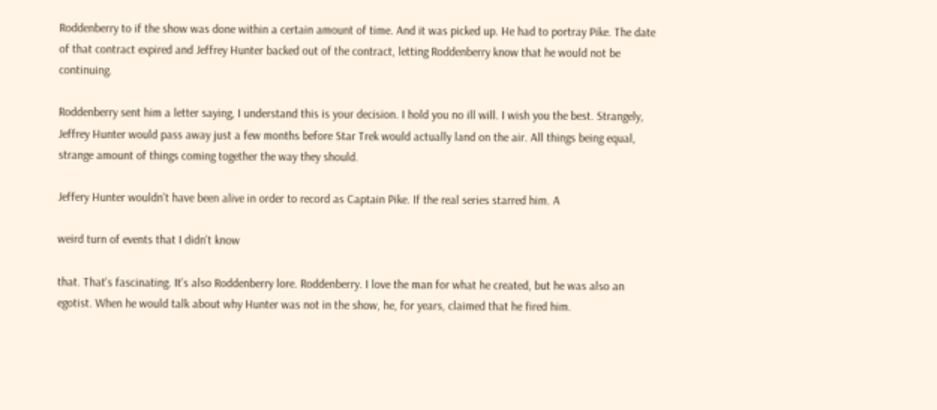Roddenberry to if the show was done within a certain amount of time. And it was picked up. He had to portray Pike. The date of that contract expired and Jeffrey Hunter backed out of the contract, letting Roddenberry know that he would not be continuing.

Roddenberry sent him a letter saying, I understand this is your decision. I hold you no ill will. I wish you the best. Strangely, Jeffrey Hunter would pass away just a few months before Star Trek would actually land on the air. All things being equal, strange amount of things coming together the way they should.

Jeffery Hunter wouldn't have been alive in order to record as Captain Pike. If the real series starred him. A

weird turn of events that I didn't know

that. That's fascinating. It's also Roddenberry lore. Roddenberry. I love the man for what he created, but he was also an egotist. When he would talk about why Hunter was not in the show, he, for years, claimed that he fired him.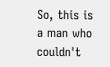So, this is a man who couldn't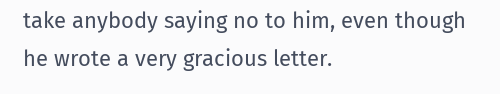take anybody saying no to him, even though he wrote a very gracious letter.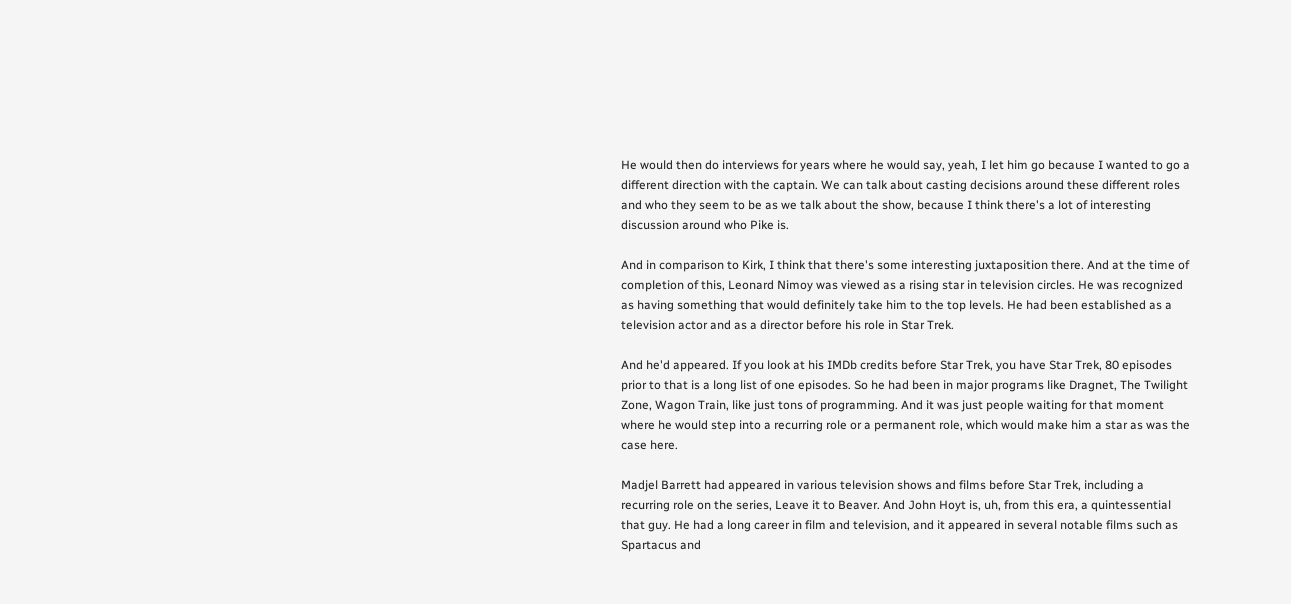He would then do interviews for years where he would say, yeah, I let him go because I wanted to go a different direction with the captain. We can talk about casting decisions around these different roles and who they seem to be as we talk about the show, because I think there's a lot of interesting discussion around who Pike is.

And in comparison to Kirk, I think that there's some interesting juxtaposition there. And at the time of completion of this, Leonard Nimoy was viewed as a rising star in television circles. He was recognized as having something that would definitely take him to the top levels. He had been established as a television actor and as a director before his role in Star Trek.

And he'd appeared. If you look at his IMDb credits before Star Trek, you have Star Trek, 80 episodes prior to that is a long list of one episodes. So he had been in major programs like Dragnet, The Twilight Zone, Wagon Train, like just tons of programming. And it was just people waiting for that moment where he would step into a recurring role or a permanent role, which would make him a star as was the case here.

Madjel Barrett had appeared in various television shows and films before Star Trek, including a recurring role on the series, Leave it to Beaver. And John Hoyt is, uh, from this era, a quintessential that guy. He had a long career in film and television, and it appeared in several notable films such as Spartacus and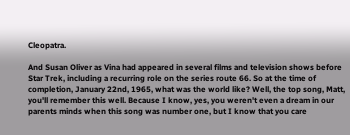Cleopatra.

And Susan Oliver as Vina had appeared in several films and television shows before Star Trek, including a recurring role on the series route 66. So at the time of completion, January 22nd, 1965, what was the world like? Well, the top song, Matt, you'll remember this well. Because I know, yes, you weren't even a dream in our parents minds when this song was number one, but I know that you care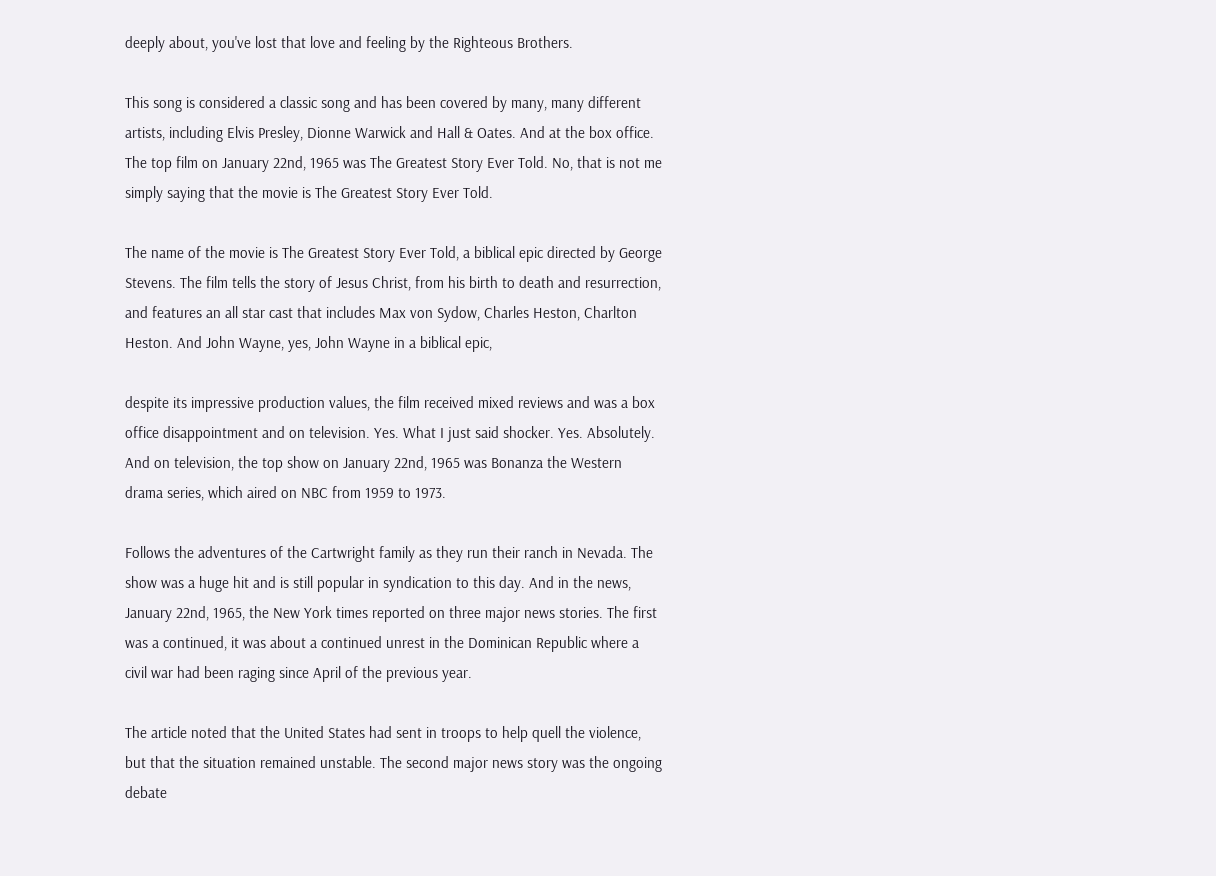deeply about, you've lost that love and feeling by the Righteous Brothers.

This song is considered a classic song and has been covered by many, many different artists, including Elvis Presley, Dionne Warwick and Hall & Oates. And at the box office. The top film on January 22nd, 1965 was The Greatest Story Ever Told. No, that is not me simply saying that the movie is The Greatest Story Ever Told.

The name of the movie is The Greatest Story Ever Told, a biblical epic directed by George Stevens. The film tells the story of Jesus Christ, from his birth to death and resurrection, and features an all star cast that includes Max von Sydow, Charles Heston, Charlton Heston. And John Wayne, yes, John Wayne in a biblical epic,

despite its impressive production values, the film received mixed reviews and was a box office disappointment and on television. Yes. What I just said shocker. Yes. Absolutely. And on television, the top show on January 22nd, 1965 was Bonanza the Western drama series, which aired on NBC from 1959 to 1973.

Follows the adventures of the Cartwright family as they run their ranch in Nevada. The show was a huge hit and is still popular in syndication to this day. And in the news, January 22nd, 1965, the New York times reported on three major news stories. The first was a continued, it was about a continued unrest in the Dominican Republic where a civil war had been raging since April of the previous year.

The article noted that the United States had sent in troops to help quell the violence, but that the situation remained unstable. The second major news story was the ongoing debate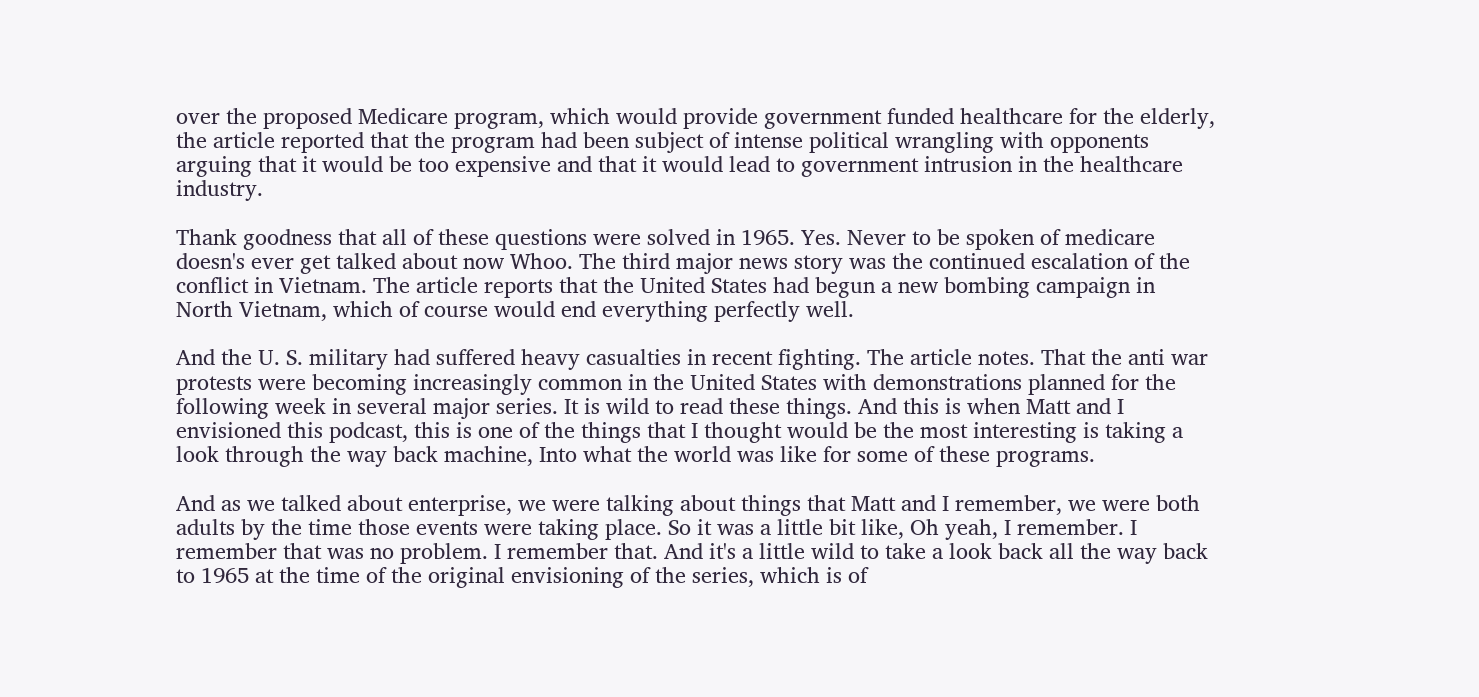over the proposed Medicare program, which would provide government funded healthcare for the elderly, the article reported that the program had been subject of intense political wrangling with opponents arguing that it would be too expensive and that it would lead to government intrusion in the healthcare industry.

Thank goodness that all of these questions were solved in 1965. Yes. Never to be spoken of medicare doesn's ever get talked about now Whoo. The third major news story was the continued escalation of the conflict in Vietnam. The article reports that the United States had begun a new bombing campaign in North Vietnam, which of course would end everything perfectly well.

And the U. S. military had suffered heavy casualties in recent fighting. The article notes. That the anti war protests were becoming increasingly common in the United States with demonstrations planned for the following week in several major series. It is wild to read these things. And this is when Matt and I envisioned this podcast, this is one of the things that I thought would be the most interesting is taking a look through the way back machine, Into what the world was like for some of these programs.

And as we talked about enterprise, we were talking about things that Matt and I remember, we were both adults by the time those events were taking place. So it was a little bit like, Oh yeah, I remember. I remember that was no problem. I remember that. And it's a little wild to take a look back all the way back to 1965 at the time of the original envisioning of the series, which is of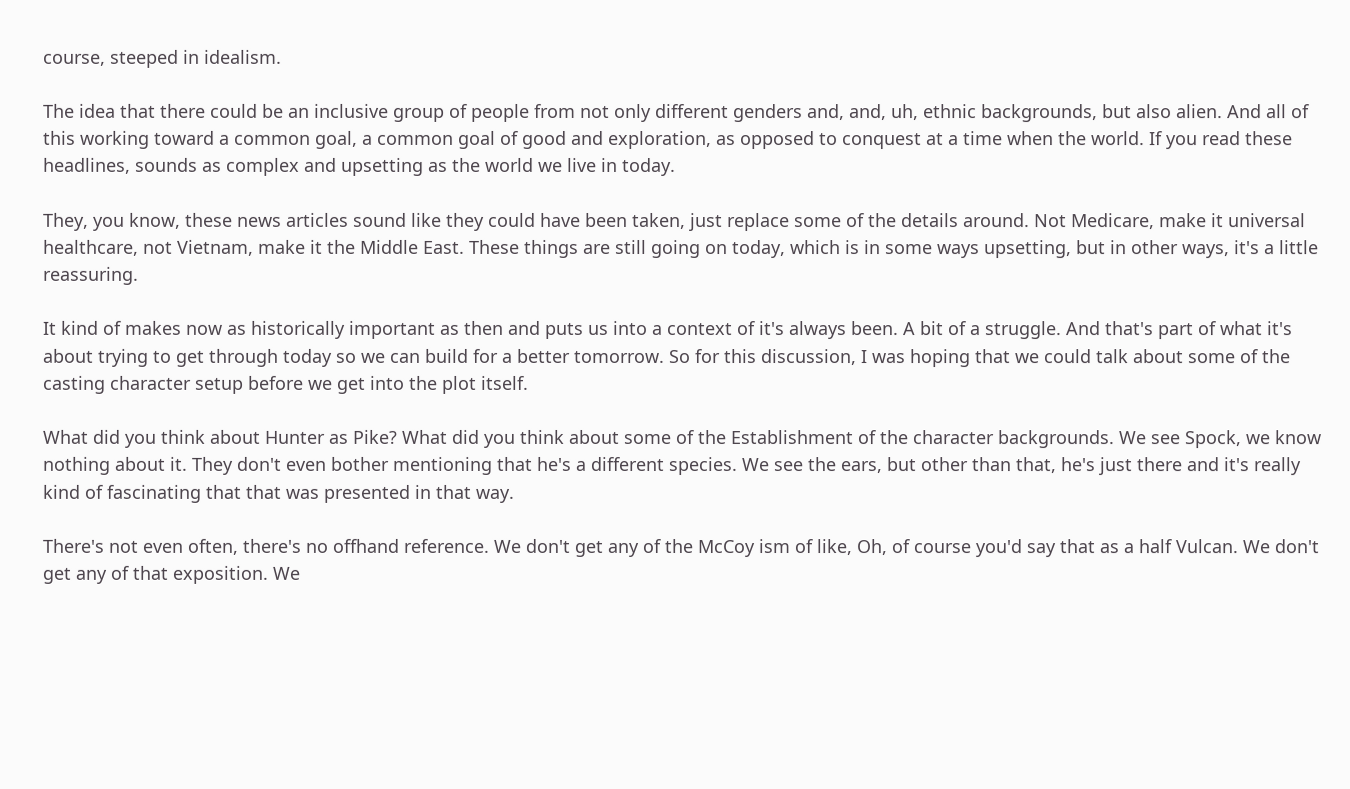course, steeped in idealism.

The idea that there could be an inclusive group of people from not only different genders and, and, uh, ethnic backgrounds, but also alien. And all of this working toward a common goal, a common goal of good and exploration, as opposed to conquest at a time when the world. If you read these headlines, sounds as complex and upsetting as the world we live in today.

They, you know, these news articles sound like they could have been taken, just replace some of the details around. Not Medicare, make it universal healthcare, not Vietnam, make it the Middle East. These things are still going on today, which is in some ways upsetting, but in other ways, it's a little reassuring.

It kind of makes now as historically important as then and puts us into a context of it's always been. A bit of a struggle. And that's part of what it's about trying to get through today so we can build for a better tomorrow. So for this discussion, I was hoping that we could talk about some of the casting character setup before we get into the plot itself.

What did you think about Hunter as Pike? What did you think about some of the Establishment of the character backgrounds. We see Spock, we know nothing about it. They don't even bother mentioning that he's a different species. We see the ears, but other than that, he's just there and it's really kind of fascinating that that was presented in that way.

There's not even often, there's no offhand reference. We don't get any of the McCoy ism of like, Oh, of course you'd say that as a half Vulcan. We don't get any of that exposition. We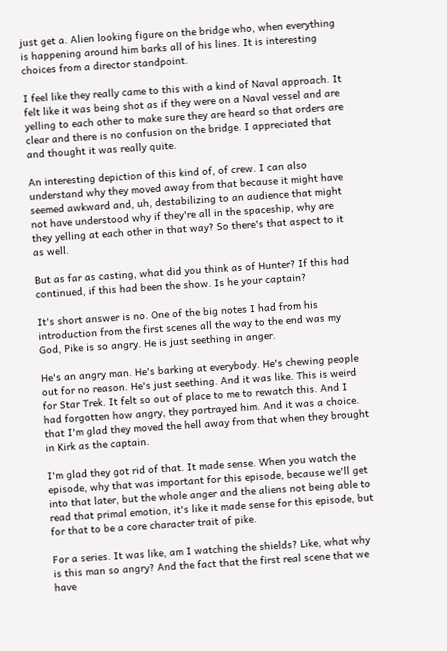just get a. Alien looking figure on the bridge who, when everything is happening around him barks all of his lines. It is interesting choices from a director standpoint.

I feel like they really came to this with a kind of Naval approach. It felt like it was being shot as if they were on a Naval vessel and are yelling to each other to make sure they are heard so that orders are clear and there is no confusion on the bridge. I appreciated that and thought it was really quite.

An interesting depiction of this kind of, of crew. I can also understand why they moved away from that because it might have seemed awkward and, uh, destabilizing to an audience that might not have understood why if they're all in the spaceship, why are they yelling at each other in that way? So there's that aspect to it as well.

But as far as casting, what did you think as of Hunter? If this had continued, if this had been the show. Is he your captain?

It's short answer is no. One of the big notes I had from his introduction from the first scenes all the way to the end was my God, Pike is so angry. He is just seething in anger.

He's an angry man. He's barking at everybody. He's chewing people out for no reason. He's just seething. And it was like. This is weird for Star Trek. It felt so out of place to me to rewatch this. And I had forgotten how angry, they portrayed him. And it was a choice. that I'm glad they moved the hell away from that when they brought in Kirk as the captain.

I'm glad they got rid of that. It made sense. When you watch the episode, why that was important for this episode, because we'll get into that later, but the whole anger and the aliens not being able to read that primal emotion, it's like it made sense for this episode, but for that to be a core character trait of pike.

For a series. It was like, am I watching the shields? Like, what why is this man so angry? And the fact that the first real scene that we have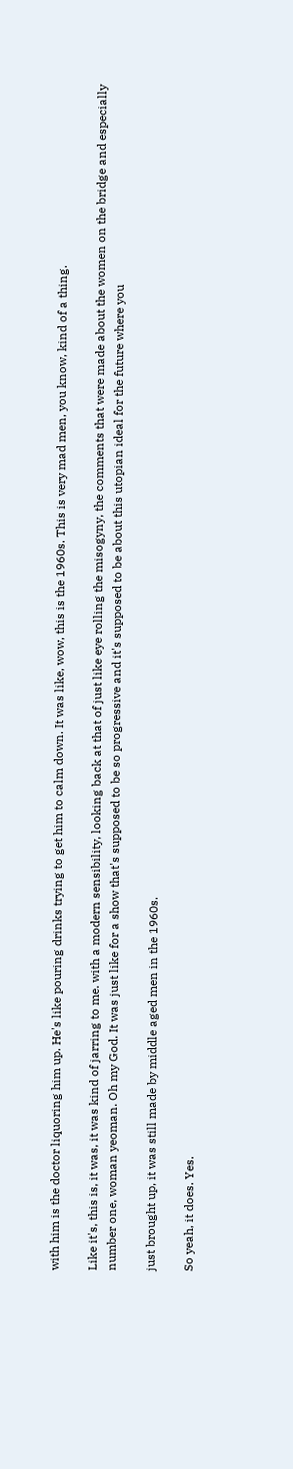with him is the doctor liquoring him up. He's like pouring drinks trying to get him to calm down. It was like, wow, this is the 1960s. This is very mad men, you know, kind of a thing.

Like it's, this is, it was, it was kind of jarring to me. with a modern sensibility, looking back at that of just like eye rolling the misogyny, the comments that were made about the women on the bridge and especially number one, woman yeoman. Oh my God. It was just like for a show that's supposed to be so progressive and it's supposed to be about this utopian ideal for the future where you

just brought up, it was still made by middle aged men in the 1960s.

So yeah, it does. Yes.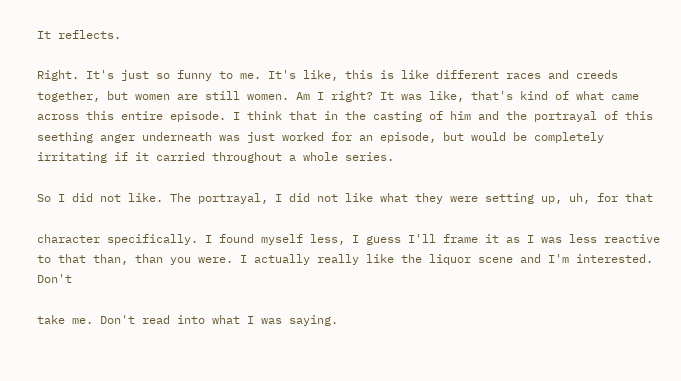It reflects.

Right. It's just so funny to me. It's like, this is like different races and creeds together, but women are still women. Am I right? It was like, that's kind of what came across this entire episode. I think that in the casting of him and the portrayal of this seething anger underneath was just worked for an episode, but would be completely irritating if it carried throughout a whole series.

So I did not like. The portrayal, I did not like what they were setting up, uh, for that

character specifically. I found myself less, I guess I'll frame it as I was less reactive to that than, than you were. I actually really like the liquor scene and I'm interested. Don't

take me. Don't read into what I was saying.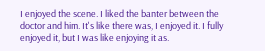I enjoyed the scene. I liked the banter between the doctor and him. It's like there was, I enjoyed it. I fully enjoyed it, but I was like enjoying it as.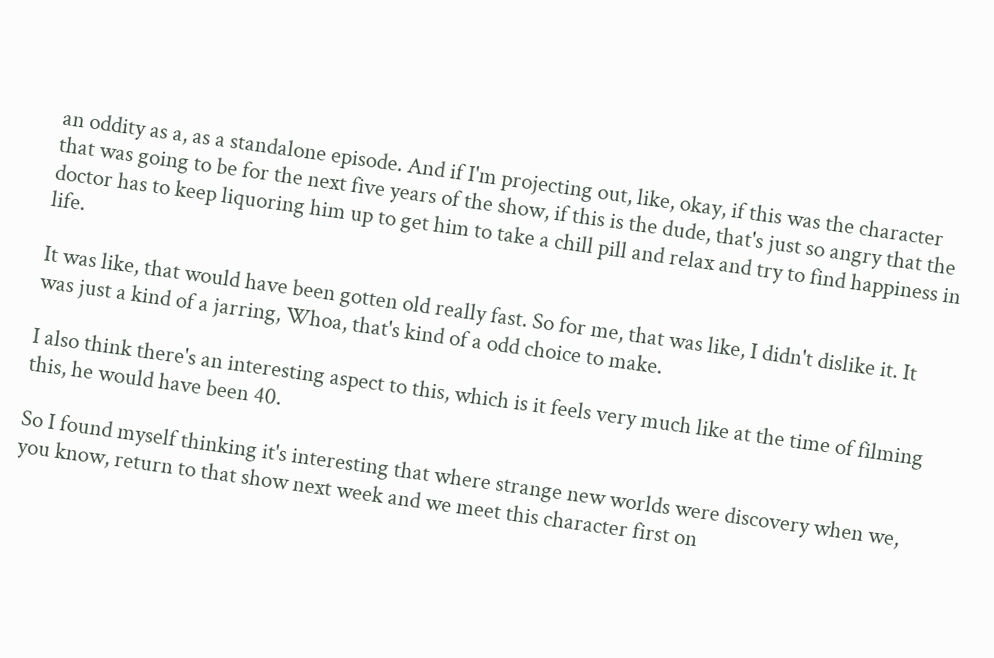an oddity as a, as a standalone episode. And if I'm projecting out, like, okay, if this was the character that was going to be for the next five years of the show, if this is the dude, that's just so angry that the doctor has to keep liquoring him up to get him to take a chill pill and relax and try to find happiness in life.

It was like, that would have been gotten old really fast. So for me, that was like, I didn't dislike it. It was just a kind of a jarring, Whoa, that's kind of a odd choice to make.

I also think there's an interesting aspect to this, which is it feels very much like at the time of filming this, he would have been 40.

So I found myself thinking it's interesting that where strange new worlds were discovery when we, you know, return to that show next week and we meet this character first on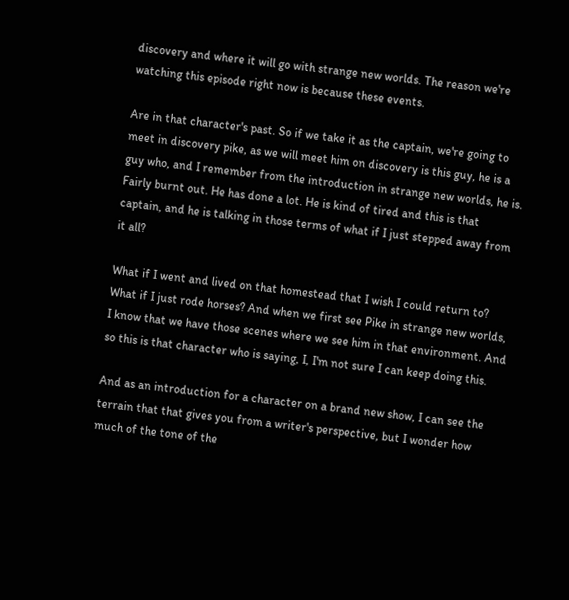discovery and where it will go with strange new worlds. The reason we're watching this episode right now is because these events.

Are in that character's past. So if we take it as the captain, we're going to meet in discovery pike, as we will meet him on discovery is this guy, he is a guy who, and I remember from the introduction in strange new worlds, he is. Fairly burnt out. He has done a lot. He is kind of tired and this is that captain, and he is talking in those terms of what if I just stepped away from it all?

What if I went and lived on that homestead that I wish I could return to? What if I just rode horses? And when we first see Pike in strange new worlds, I know that we have those scenes where we see him in that environment. And so this is that character who is saying, I, I'm not sure I can keep doing this.

And as an introduction for a character on a brand new show, I can see the terrain that that gives you from a writer's perspective, but I wonder how much of the tone of the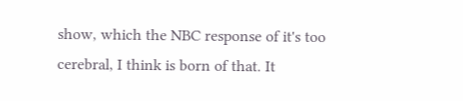show, which the NBC response of it's too cerebral, I think is born of that. It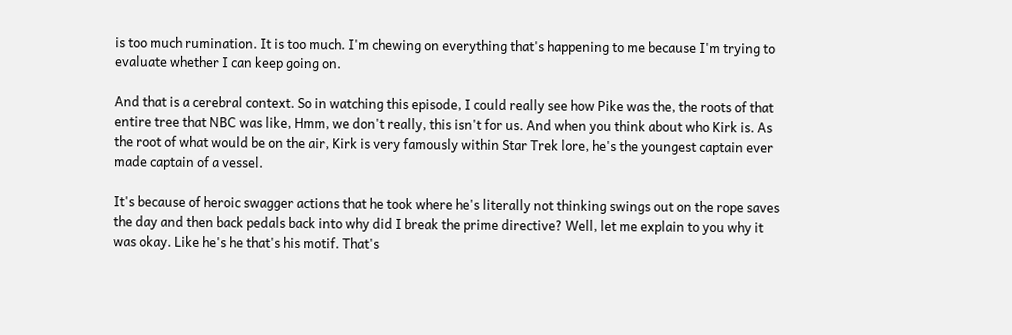is too much rumination. It is too much. I'm chewing on everything that's happening to me because I'm trying to evaluate whether I can keep going on.

And that is a cerebral context. So in watching this episode, I could really see how Pike was the, the roots of that entire tree that NBC was like, Hmm, we don't really, this isn't for us. And when you think about who Kirk is. As the root of what would be on the air, Kirk is very famously within Star Trek lore, he's the youngest captain ever made captain of a vessel.

It's because of heroic swagger actions that he took where he's literally not thinking swings out on the rope saves the day and then back pedals back into why did I break the prime directive? Well, let me explain to you why it was okay. Like he's he that's his motif. That's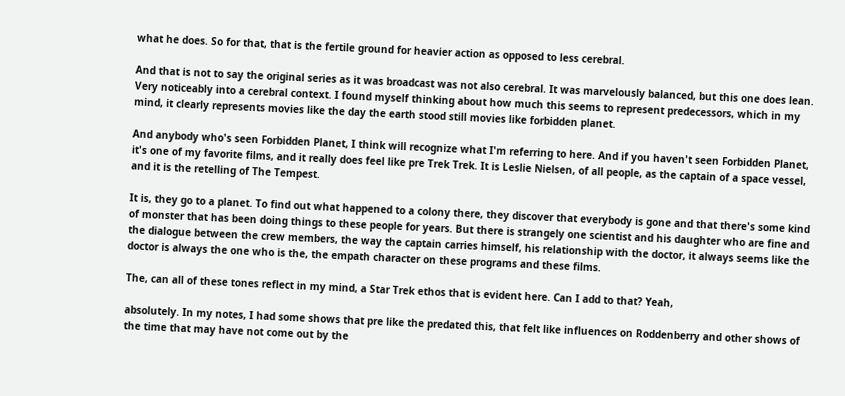what he does. So for that, that is the fertile ground for heavier action as opposed to less cerebral.

And that is not to say the original series as it was broadcast was not also cerebral. It was marvelously balanced, but this one does lean. Very noticeably into a cerebral context. I found myself thinking about how much this seems to represent predecessors, which in my mind, it clearly represents movies like the day the earth stood still movies like forbidden planet.

And anybody who's seen Forbidden Planet, I think will recognize what I'm referring to here. And if you haven't seen Forbidden Planet, it's one of my favorite films, and it really does feel like pre Trek Trek. It is Leslie Nielsen, of all people, as the captain of a space vessel, and it is the retelling of The Tempest.

It is, they go to a planet. To find out what happened to a colony there, they discover that everybody is gone and that there's some kind of monster that has been doing things to these people for years. But there is strangely one scientist and his daughter who are fine and the dialogue between the crew members, the way the captain carries himself, his relationship with the doctor, it always seems like the doctor is always the one who is the, the empath character on these programs and these films.

The, can all of these tones reflect in my mind, a Star Trek ethos that is evident here. Can I add to that? Yeah,

absolutely. In my notes, I had some shows that pre like the predated this, that felt like influences on Roddenberry and other shows of the time that may have not come out by the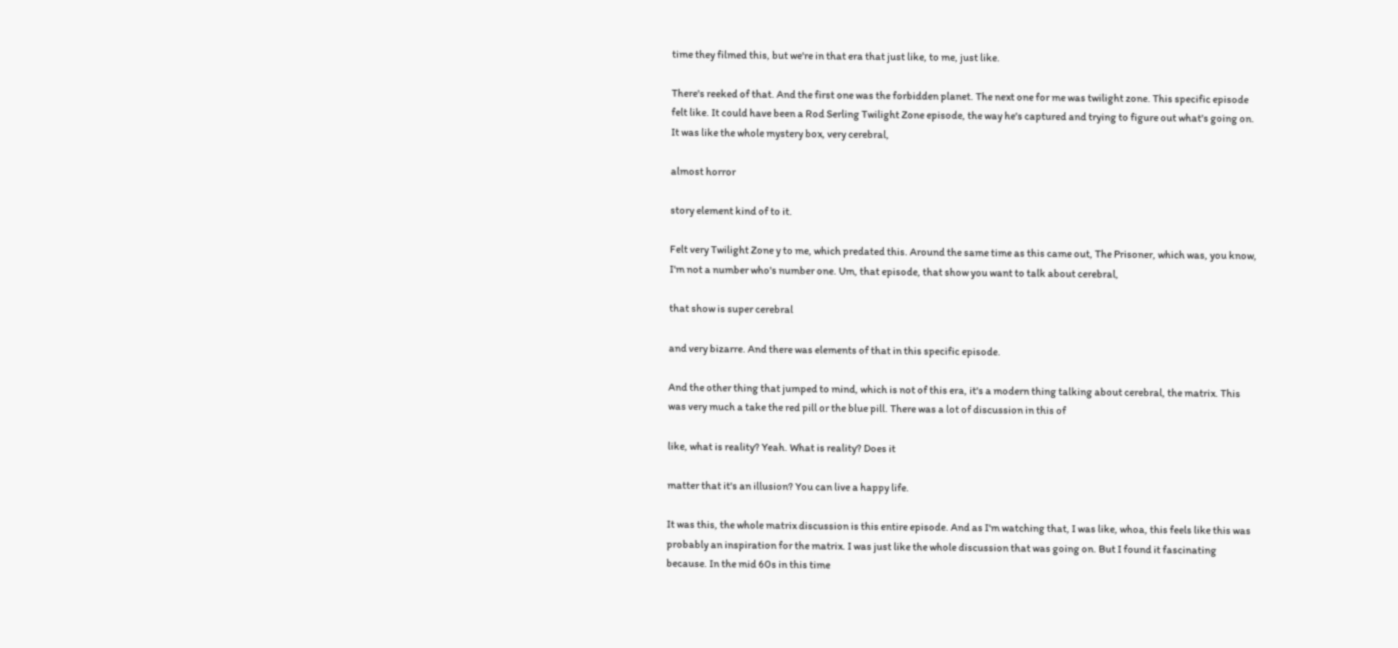time they filmed this, but we're in that era that just like, to me, just like.

There's reeked of that. And the first one was the forbidden planet. The next one for me was twilight zone. This specific episode felt like. It could have been a Rod Serling Twilight Zone episode, the way he's captured and trying to figure out what's going on. It was like the whole mystery box, very cerebral,

almost horror

story element kind of to it.

Felt very Twilight Zone y to me, which predated this. Around the same time as this came out, The Prisoner, which was, you know, I'm not a number who's number one. Um, that episode, that show you want to talk about cerebral,

that show is super cerebral

and very bizarre. And there was elements of that in this specific episode.

And the other thing that jumped to mind, which is not of this era, it's a modern thing talking about cerebral, the matrix. This was very much a take the red pill or the blue pill. There was a lot of discussion in this of

like, what is reality? Yeah. What is reality? Does it

matter that it's an illusion? You can live a happy life.

It was this, the whole matrix discussion is this entire episode. And as I'm watching that, I was like, whoa, this feels like this was probably an inspiration for the matrix. I was just like the whole discussion that was going on. But I found it fascinating because. In the mid 60s in this time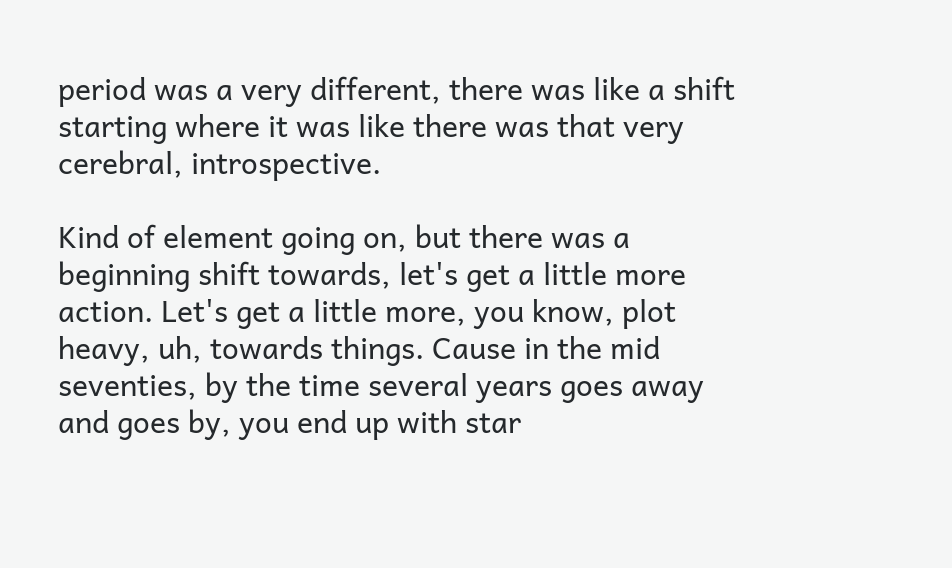period was a very different, there was like a shift starting where it was like there was that very cerebral, introspective.

Kind of element going on, but there was a beginning shift towards, let's get a little more action. Let's get a little more, you know, plot heavy, uh, towards things. Cause in the mid seventies, by the time several years goes away and goes by, you end up with star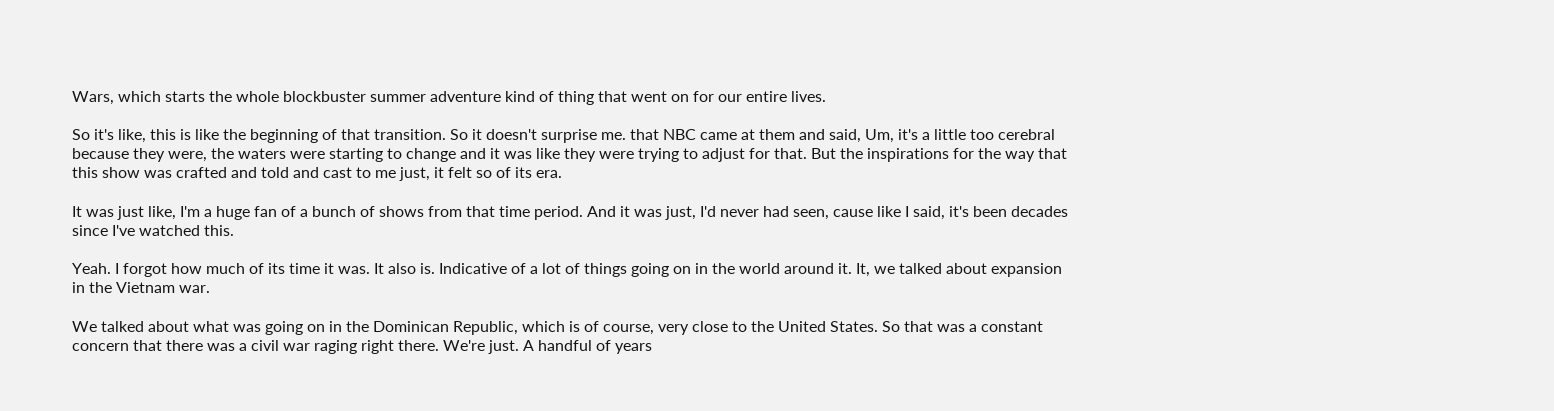Wars, which starts the whole blockbuster summer adventure kind of thing that went on for our entire lives.

So it's like, this is like the beginning of that transition. So it doesn't surprise me. that NBC came at them and said, Um, it's a little too cerebral because they were, the waters were starting to change and it was like they were trying to adjust for that. But the inspirations for the way that this show was crafted and told and cast to me just, it felt so of its era.

It was just like, I'm a huge fan of a bunch of shows from that time period. And it was just, I'd never had seen, cause like I said, it's been decades since I've watched this.

Yeah. I forgot how much of its time it was. It also is. Indicative of a lot of things going on in the world around it. It, we talked about expansion in the Vietnam war.

We talked about what was going on in the Dominican Republic, which is of course, very close to the United States. So that was a constant concern that there was a civil war raging right there. We're just. A handful of years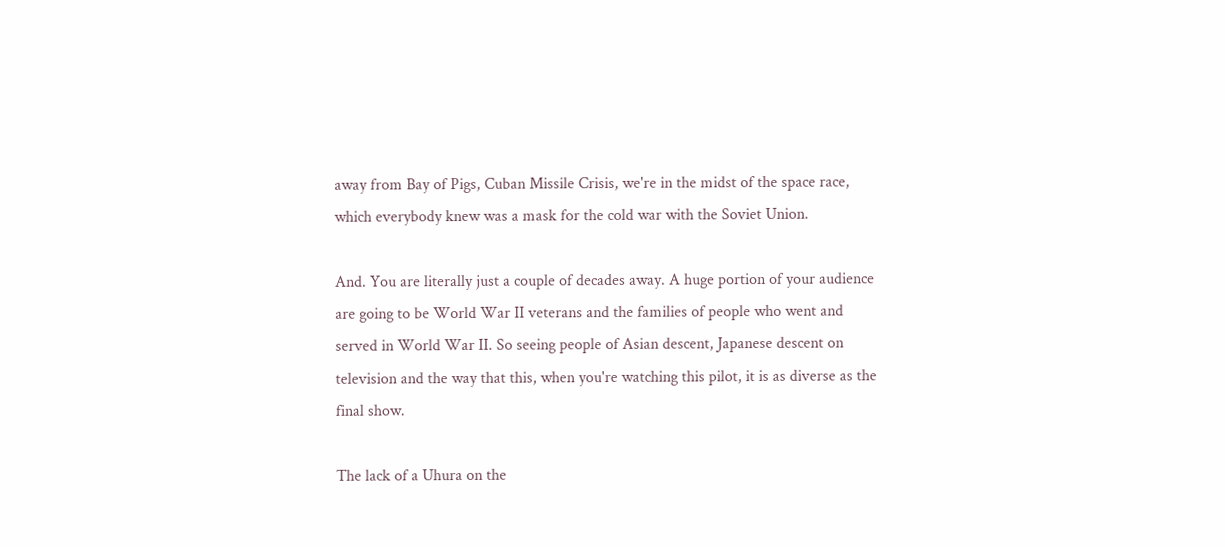away from Bay of Pigs, Cuban Missile Crisis, we're in the midst of the space race, which everybody knew was a mask for the cold war with the Soviet Union.

And. You are literally just a couple of decades away. A huge portion of your audience are going to be World War II veterans and the families of people who went and served in World War II. So seeing people of Asian descent, Japanese descent on television and the way that this, when you're watching this pilot, it is as diverse as the final show.

The lack of a Uhura on the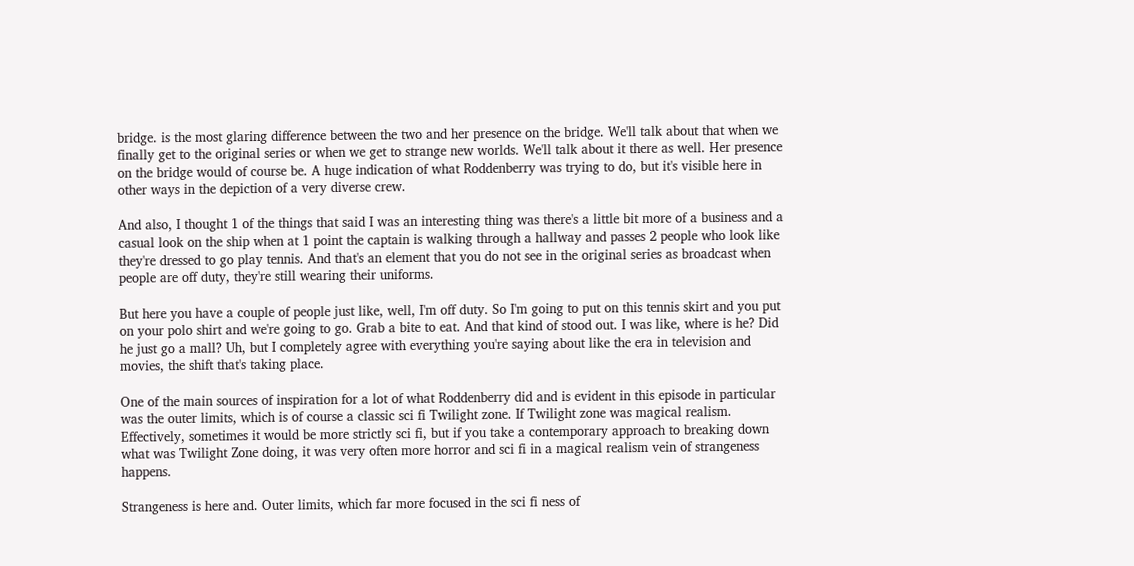bridge. is the most glaring difference between the two and her presence on the bridge. We'll talk about that when we finally get to the original series or when we get to strange new worlds. We'll talk about it there as well. Her presence on the bridge would of course be. A huge indication of what Roddenberry was trying to do, but it's visible here in other ways in the depiction of a very diverse crew.

And also, I thought 1 of the things that said I was an interesting thing was there's a little bit more of a business and a casual look on the ship when at 1 point the captain is walking through a hallway and passes 2 people who look like they're dressed to go play tennis. And that's an element that you do not see in the original series as broadcast when people are off duty, they're still wearing their uniforms.

But here you have a couple of people just like, well, I'm off duty. So I'm going to put on this tennis skirt and you put on your polo shirt and we're going to go. Grab a bite to eat. And that kind of stood out. I was like, where is he? Did he just go a mall? Uh, but I completely agree with everything you're saying about like the era in television and movies, the shift that's taking place.

One of the main sources of inspiration for a lot of what Roddenberry did and is evident in this episode in particular was the outer limits, which is of course a classic sci fi Twilight zone. If Twilight zone was magical realism. Effectively, sometimes it would be more strictly sci fi, but if you take a contemporary approach to breaking down what was Twilight Zone doing, it was very often more horror and sci fi in a magical realism vein of strangeness happens.

Strangeness is here and. Outer limits, which far more focused in the sci fi ness of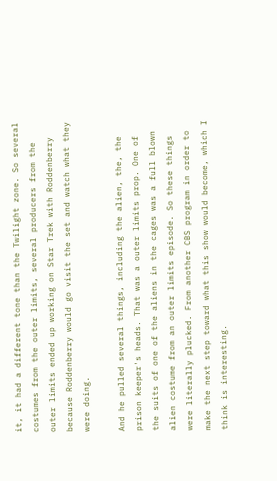it, it had a different tone than the Twilight zone. So several costumes from the outer limits, several producers from the outer limits ended up working on Star Trek with Roddenberry because Roddenberry would go visit the set and watch what they were doing.

And he pulled several things, including the alien, the, the prison keeper's heads. That was a outer limits prop. One of the suits of one of the aliens in the cages was a full blown alien costume from an outer limits episode. So these things were literally plucked. From another CBS program in order to make the next step toward what this show would become, which I think is interesting.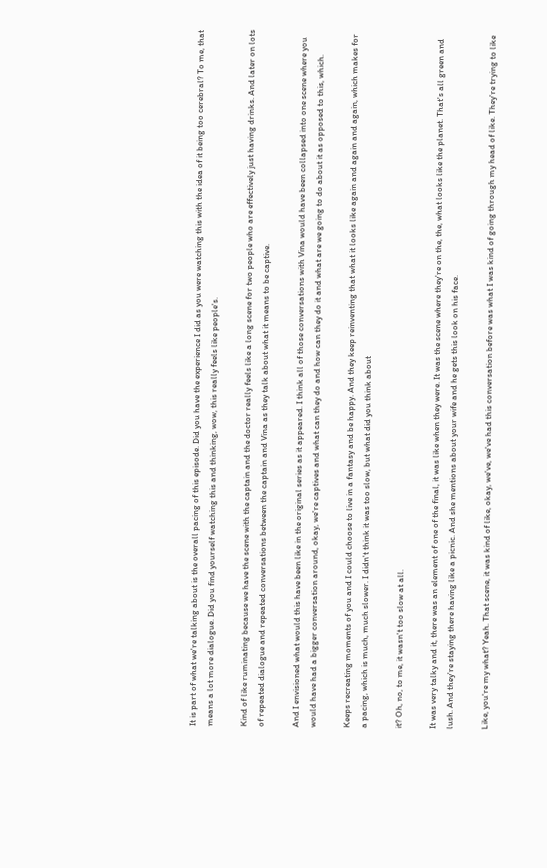It is part of what we're talking about is the overall pacing of this episode. Did you have the experience I did as you were watching this with the idea of it being too cerebral? To me, that means a lot more dialogue. Did you find yourself watching this and thinking, wow, this really feels like people's.

Kind of like ruminating because we have the scene with the captain and the doctor really feels like a long scene for two people who are effectively just having drinks. And later on lots of repeated dialogue and repeated conversations between the captain and Vina as they talk about what it means to be captive.

And I envisioned what would this have been like in the original series as it appeared. I think all of those conversations with Vina would have been collapsed into one scene where you would have had a bigger conversation around, okay, we're captives and what can they do and how can they do it and what are we going to do about it as opposed to this, which.

Keeps recreating moments of you and I could choose to live in a fantasy and be happy. And they keep reinventing that what it looks like again and again and again, which makes for a pacing, which is much, much slower. I didn't think it was too slow, but what did you think about

it? Oh, no, to me, it wasn't too slow at all.

It was very talky and it, there was an element of one of the final, it was like when they were. It was the scene where they're on the, the, what looks like the planet. That's all green and lush. And they're staying there having like a picnic. And she mentions about your wife and he gets this look on his face.

Like, you're my what? Yeah. That scene, it was kind of like, okay, we've, we've had this conversation before was what I was kind of going through my head of like. They're trying to like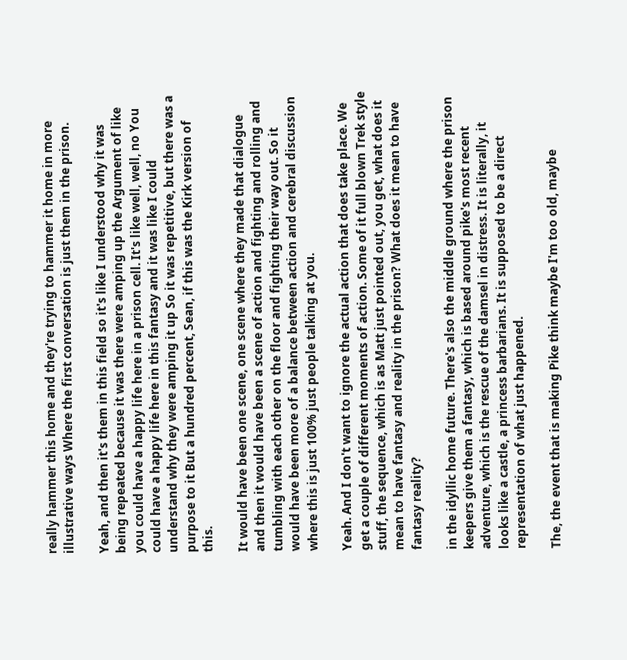really hammer this home and they're trying to hammer it home in more illustrative ways Where the first conversation is just them in the prison.

Yeah, and then it's them in this field so it's like I understood why it was being repeated because it was there were amping up the Argument of like you could have a happy life here in a prison cell. It's like well, well, no You could have a happy life here in this fantasy and it was like I could understand why they were amping it up So it was repetitive, but there was a purpose to it But a hundred percent, Sean, if this was the Kirk version of this.

It would have been one scene, one scene where they made that dialogue and then it would have been a scene of action and fighting and rolling and tumbling with each other on the floor and fighting their way out. So it would have been more of a balance between action and cerebral discussion where this is just 100% just people talking at you.

Yeah. And I don't want to ignore the actual action that does take place. We get a couple of different moments of action. Some of it full blown Trek style stuff, the sequence, which is as Matt just pointed out, you get, what does it mean to have fantasy and reality in the prison? What does it mean to have fantasy reality?

in the idyllic home future. There's also the middle ground where the prison keepers give them a fantasy, which is based around pike's most recent adventure, which is the rescue of the damsel in distress. It is literally, it looks like a castle, a princess barbarians. It is supposed to be a direct representation of what just happened.

The, the event that is making Pike think maybe I'm too old, maybe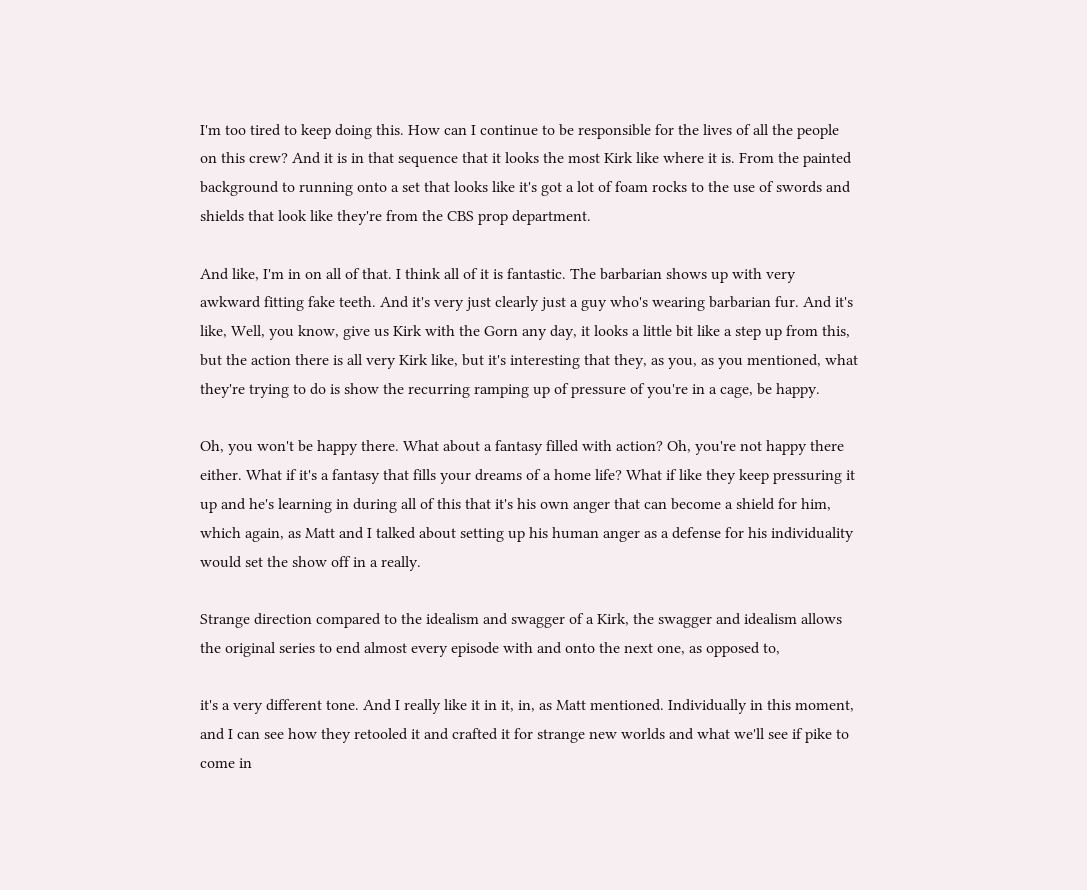I'm too tired to keep doing this. How can I continue to be responsible for the lives of all the people on this crew? And it is in that sequence that it looks the most Kirk like where it is. From the painted background to running onto a set that looks like it's got a lot of foam rocks to the use of swords and shields that look like they're from the CBS prop department.

And like, I'm in on all of that. I think all of it is fantastic. The barbarian shows up with very awkward fitting fake teeth. And it's very just clearly just a guy who's wearing barbarian fur. And it's like, Well, you know, give us Kirk with the Gorn any day, it looks a little bit like a step up from this, but the action there is all very Kirk like, but it's interesting that they, as you, as you mentioned, what they're trying to do is show the recurring ramping up of pressure of you're in a cage, be happy.

Oh, you won't be happy there. What about a fantasy filled with action? Oh, you're not happy there either. What if it's a fantasy that fills your dreams of a home life? What if like they keep pressuring it up and he's learning in during all of this that it's his own anger that can become a shield for him, which again, as Matt and I talked about setting up his human anger as a defense for his individuality would set the show off in a really.

Strange direction compared to the idealism and swagger of a Kirk, the swagger and idealism allows the original series to end almost every episode with and onto the next one, as opposed to,

it's a very different tone. And I really like it in it, in, as Matt mentioned. Individually in this moment, and I can see how they retooled it and crafted it for strange new worlds and what we'll see if pike to come in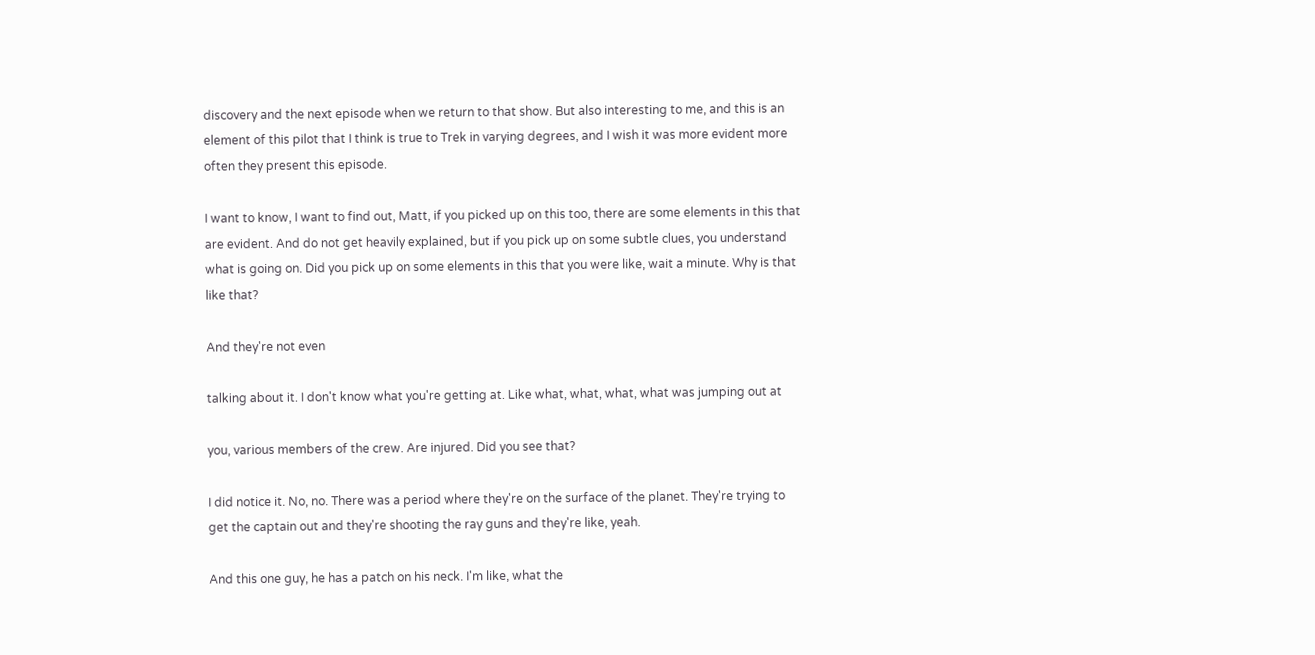discovery and the next episode when we return to that show. But also interesting to me, and this is an element of this pilot that I think is true to Trek in varying degrees, and I wish it was more evident more often they present this episode.

I want to know, I want to find out, Matt, if you picked up on this too, there are some elements in this that are evident. And do not get heavily explained, but if you pick up on some subtle clues, you understand what is going on. Did you pick up on some elements in this that you were like, wait a minute. Why is that like that?

And they're not even

talking about it. I don't know what you're getting at. Like what, what, what, what was jumping out at

you, various members of the crew. Are injured. Did you see that?

I did notice it. No, no. There was a period where they're on the surface of the planet. They're trying to get the captain out and they're shooting the ray guns and they're like, yeah.

And this one guy, he has a patch on his neck. I'm like, what the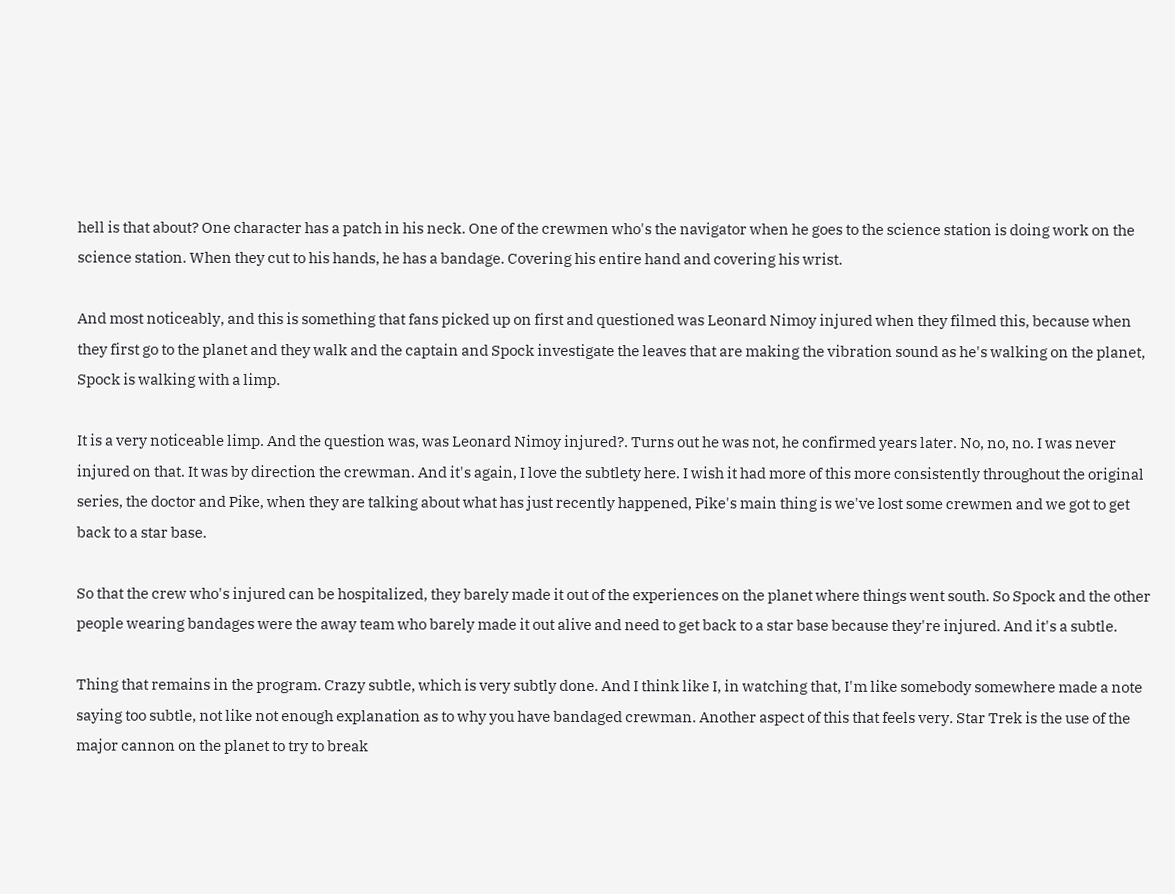hell is that about? One character has a patch in his neck. One of the crewmen who's the navigator when he goes to the science station is doing work on the science station. When they cut to his hands, he has a bandage. Covering his entire hand and covering his wrist.

And most noticeably, and this is something that fans picked up on first and questioned was Leonard Nimoy injured when they filmed this, because when they first go to the planet and they walk and the captain and Spock investigate the leaves that are making the vibration sound as he's walking on the planet, Spock is walking with a limp.

It is a very noticeable limp. And the question was, was Leonard Nimoy injured?. Turns out he was not, he confirmed years later. No, no, no. I was never injured on that. It was by direction the crewman. And it's again, I love the subtlety here. I wish it had more of this more consistently throughout the original series, the doctor and Pike, when they are talking about what has just recently happened, Pike's main thing is we've lost some crewmen and we got to get back to a star base.

So that the crew who's injured can be hospitalized, they barely made it out of the experiences on the planet where things went south. So Spock and the other people wearing bandages were the away team who barely made it out alive and need to get back to a star base because they're injured. And it's a subtle.

Thing that remains in the program. Crazy subtle, which is very subtly done. And I think like I, in watching that, I'm like somebody somewhere made a note saying too subtle, not like not enough explanation as to why you have bandaged crewman. Another aspect of this that feels very. Star Trek is the use of the major cannon on the planet to try to break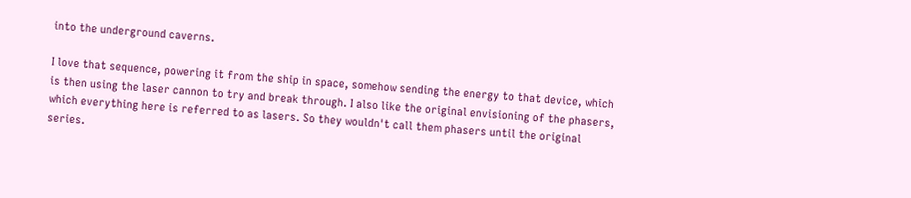into the underground caverns.

I love that sequence, powering it from the ship in space, somehow sending the energy to that device, which is then using the laser cannon to try and break through. I also like the original envisioning of the phasers, which everything here is referred to as lasers. So they wouldn't call them phasers until the original series.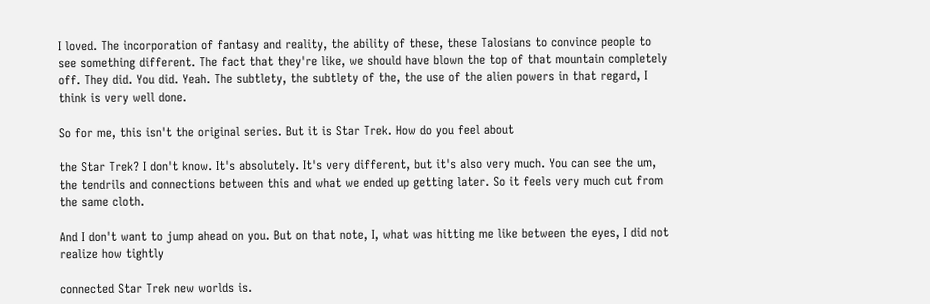I loved. The incorporation of fantasy and reality, the ability of these, these Talosians to convince people to see something different. The fact that they're like, we should have blown the top of that mountain completely off. They did. You did. Yeah. The subtlety, the subtlety of the, the use of the alien powers in that regard, I think is very well done.

So for me, this isn't the original series. But it is Star Trek. How do you feel about

the Star Trek? I don't know. It's absolutely. It's very different, but it's also very much. You can see the um, the tendrils and connections between this and what we ended up getting later. So it feels very much cut from the same cloth.

And I don't want to jump ahead on you. But on that note, I, what was hitting me like between the eyes, I did not realize how tightly

connected Star Trek new worlds is.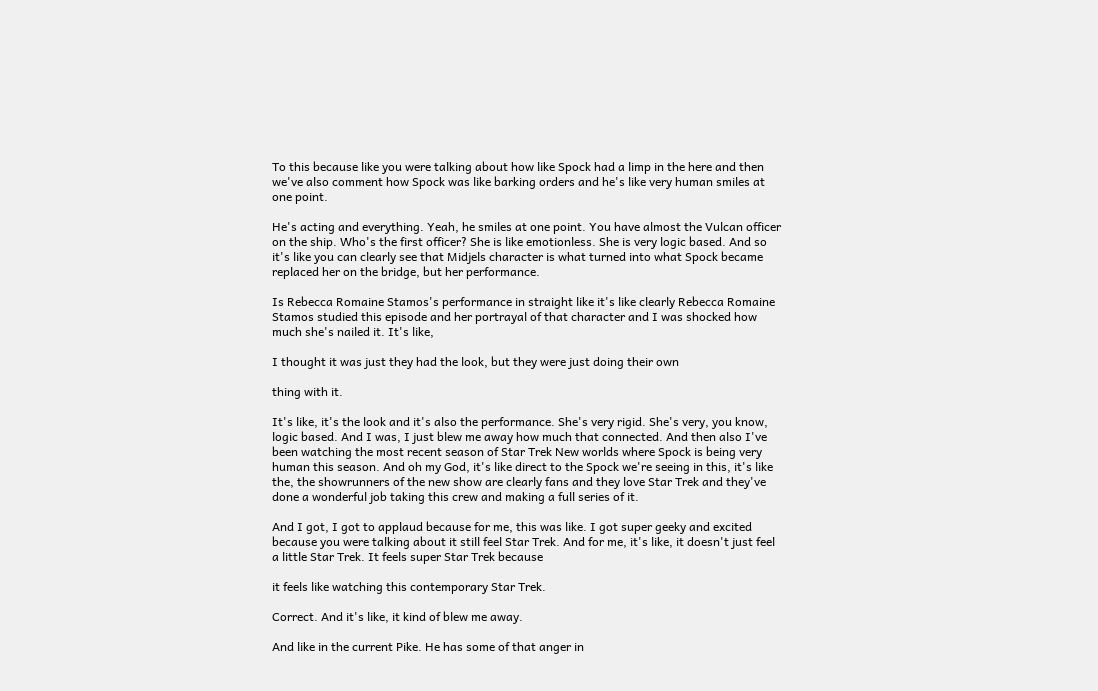To this because like you were talking about how like Spock had a limp in the here and then we've also comment how Spock was like barking orders and he's like very human smiles at one point.

He's acting and everything. Yeah, he smiles at one point. You have almost the Vulcan officer on the ship. Who's the first officer? She is like emotionless. She is very logic based. And so it's like you can clearly see that Midjels character is what turned into what Spock became replaced her on the bridge, but her performance.

Is Rebecca Romaine Stamos's performance in straight like it's like clearly Rebecca Romaine Stamos studied this episode and her portrayal of that character and I was shocked how much she's nailed it. It's like,

I thought it was just they had the look, but they were just doing their own

thing with it.

It's like, it's the look and it's also the performance. She's very rigid. She's very, you know, logic based. And I was, I just blew me away how much that connected. And then also I've been watching the most recent season of Star Trek New worlds where Spock is being very human this season. And oh my God, it's like direct to the Spock we're seeing in this, it's like the, the showrunners of the new show are clearly fans and they love Star Trek and they've done a wonderful job taking this crew and making a full series of it.

And I got, I got to applaud because for me, this was like. I got super geeky and excited because you were talking about it still feel Star Trek. And for me, it's like, it doesn't just feel a little Star Trek. It feels super Star Trek because

it feels like watching this contemporary Star Trek.

Correct. And it's like, it kind of blew me away.

And like in the current Pike. He has some of that anger in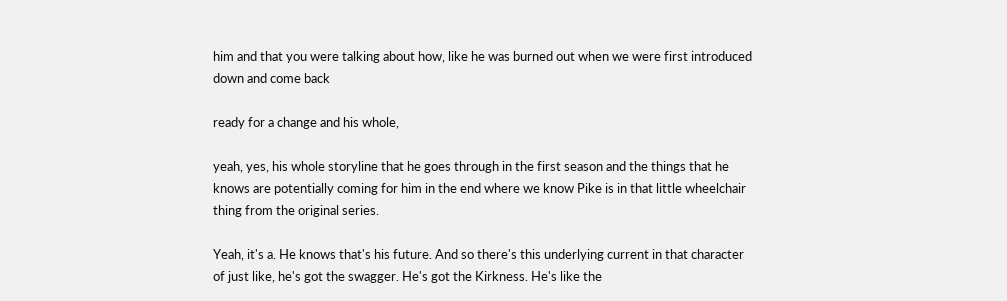him and that you were talking about how, like he was burned out when we were first introduced down and come back

ready for a change and his whole,

yeah, yes, his whole storyline that he goes through in the first season and the things that he knows are potentially coming for him in the end where we know Pike is in that little wheelchair thing from the original series.

Yeah, it's a. He knows that's his future. And so there's this underlying current in that character of just like, he's got the swagger. He's got the Kirkness. He's like the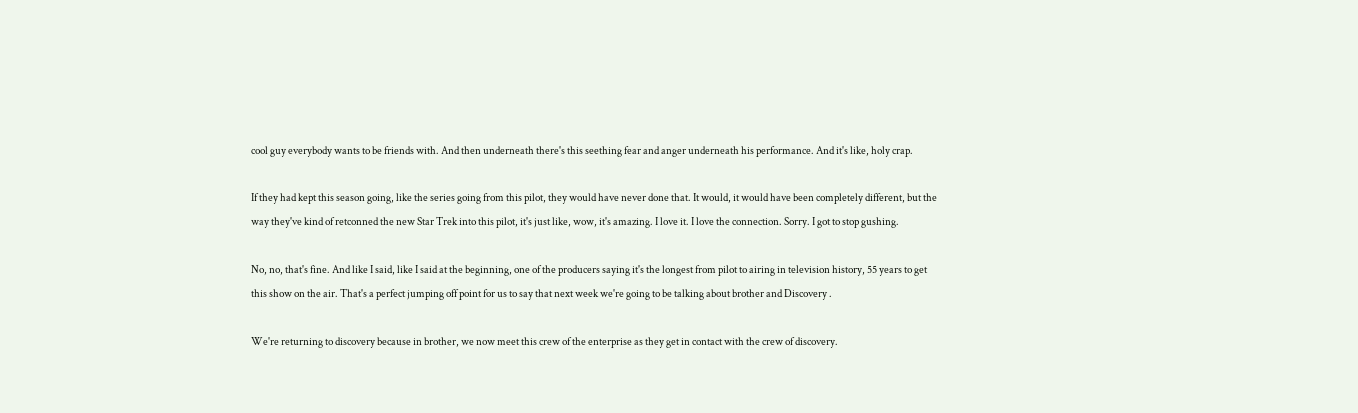cool guy everybody wants to be friends with. And then underneath there's this seething fear and anger underneath his performance. And it's like, holy crap.

If they had kept this season going, like the series going from this pilot, they would have never done that. It would, it would have been completely different, but the way they've kind of retconned the new Star Trek into this pilot, it's just like, wow, it's amazing. I love it. I love the connection. Sorry. I got to stop gushing.

No, no, that's fine. And like I said, like I said at the beginning, one of the producers saying it's the longest from pilot to airing in television history, 55 years to get this show on the air. That's a perfect jumping off point for us to say that next week we're going to be talking about brother and Discovery .

We're returning to discovery because in brother, we now meet this crew of the enterprise as they get in contact with the crew of discovery.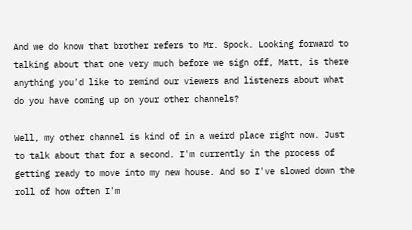And we do know that brother refers to Mr. Spock. Looking forward to talking about that one very much before we sign off, Matt, is there anything you'd like to remind our viewers and listeners about what do you have coming up on your other channels?

Well, my other channel is kind of in a weird place right now. Just to talk about that for a second. I'm currently in the process of getting ready to move into my new house. And so I've slowed down the roll of how often I'm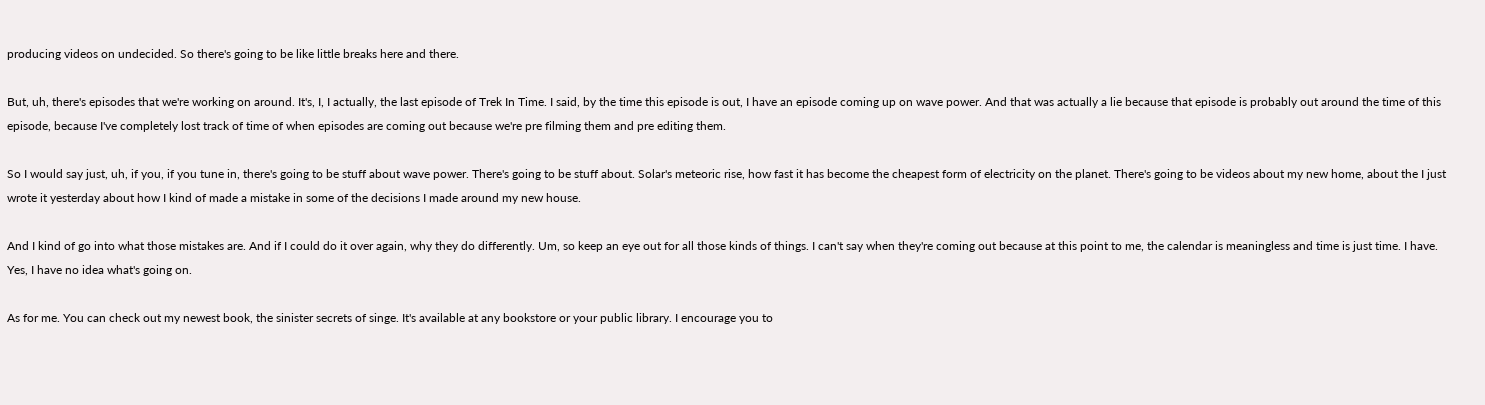producing videos on undecided. So there's going to be like little breaks here and there.

But, uh, there's episodes that we're working on around. It's, I, I actually, the last episode of Trek In Time. I said, by the time this episode is out, I have an episode coming up on wave power. And that was actually a lie because that episode is probably out around the time of this episode, because I've completely lost track of time of when episodes are coming out because we're pre filming them and pre editing them.

So I would say just, uh, if you, if you tune in, there's going to be stuff about wave power. There's going to be stuff about. Solar's meteoric rise, how fast it has become the cheapest form of electricity on the planet. There's going to be videos about my new home, about the I just wrote it yesterday about how I kind of made a mistake in some of the decisions I made around my new house.

And I kind of go into what those mistakes are. And if I could do it over again, why they do differently. Um, so keep an eye out for all those kinds of things. I can't say when they're coming out because at this point to me, the calendar is meaningless and time is just time. I have. Yes, I have no idea what's going on.

As for me. You can check out my newest book, the sinister secrets of singe. It's available at any bookstore or your public library. I encourage you to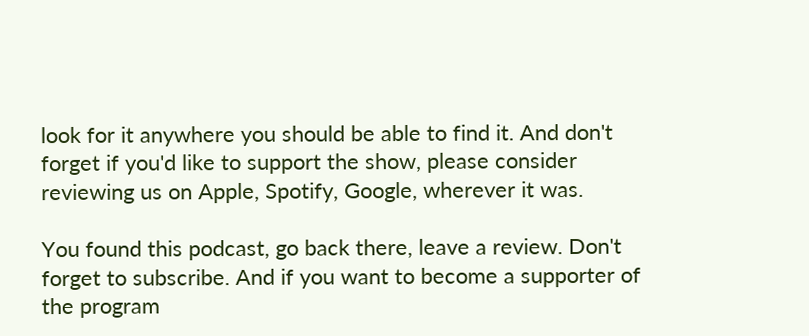look for it anywhere you should be able to find it. And don't forget if you'd like to support the show, please consider reviewing us on Apple, Spotify, Google, wherever it was.

You found this podcast, go back there, leave a review. Don't forget to subscribe. And if you want to become a supporter of the program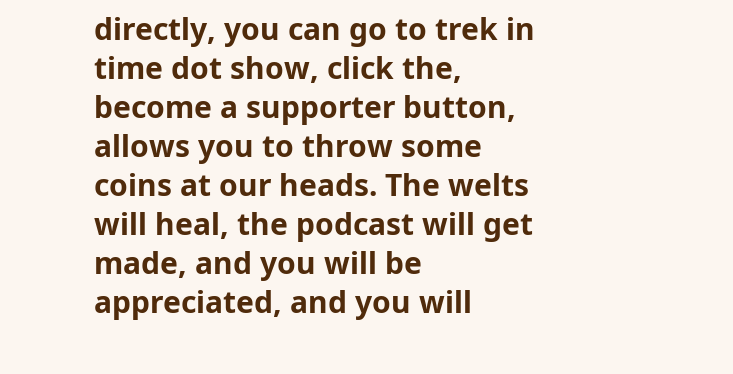directly, you can go to trek in time dot show, click the, become a supporter button, allows you to throw some coins at our heads. The welts will heal, the podcast will get made, and you will be appreciated, and you will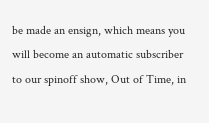be made an ensign, which means you will become an automatic subscriber to our spinoff show, Out of Time, in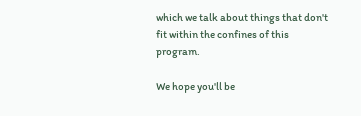which we talk about things that don't fit within the confines of this program.

We hope you'll be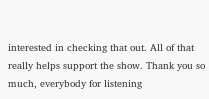interested in checking that out. All of that really helps support the show. Thank you so much, everybody for listening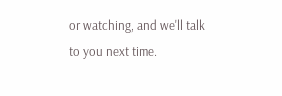or watching, and we'll talk to you next time.